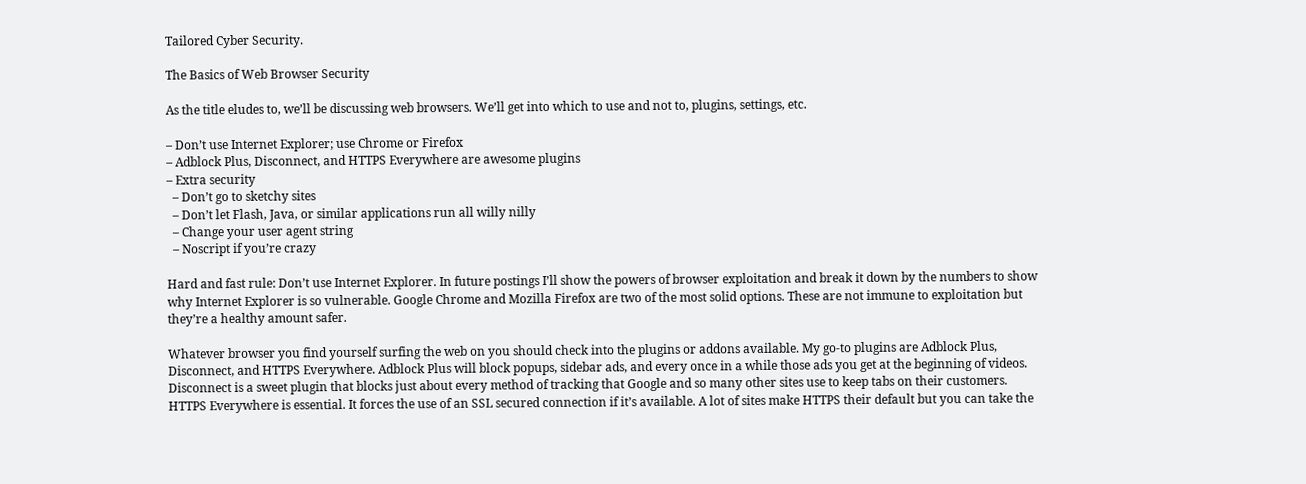Tailored Cyber Security.

The Basics of Web Browser Security

As the title eludes to, we’ll be discussing web browsers. We’ll get into which to use and not to, plugins, settings, etc.

– Don’t use Internet Explorer; use Chrome or Firefox
– Adblock Plus, Disconnect, and HTTPS Everywhere are awesome plugins
– Extra security
  – Don’t go to sketchy sites
  – Don’t let Flash, Java, or similar applications run all willy nilly
  – Change your user agent string
  – Noscript if you’re crazy

Hard and fast rule: Don’t use Internet Explorer. In future postings I’ll show the powers of browser exploitation and break it down by the numbers to show why Internet Explorer is so vulnerable. Google Chrome and Mozilla Firefox are two of the most solid options. These are not immune to exploitation but they’re a healthy amount safer.

Whatever browser you find yourself surfing the web on you should check into the plugins or addons available. My go-to plugins are Adblock Plus, Disconnect, and HTTPS Everywhere. Adblock Plus will block popups, sidebar ads, and every once in a while those ads you get at the beginning of videos. Disconnect is a sweet plugin that blocks just about every method of tracking that Google and so many other sites use to keep tabs on their customers. HTTPS Everywhere is essential. It forces the use of an SSL secured connection if it’s available. A lot of sites make HTTPS their default but you can take the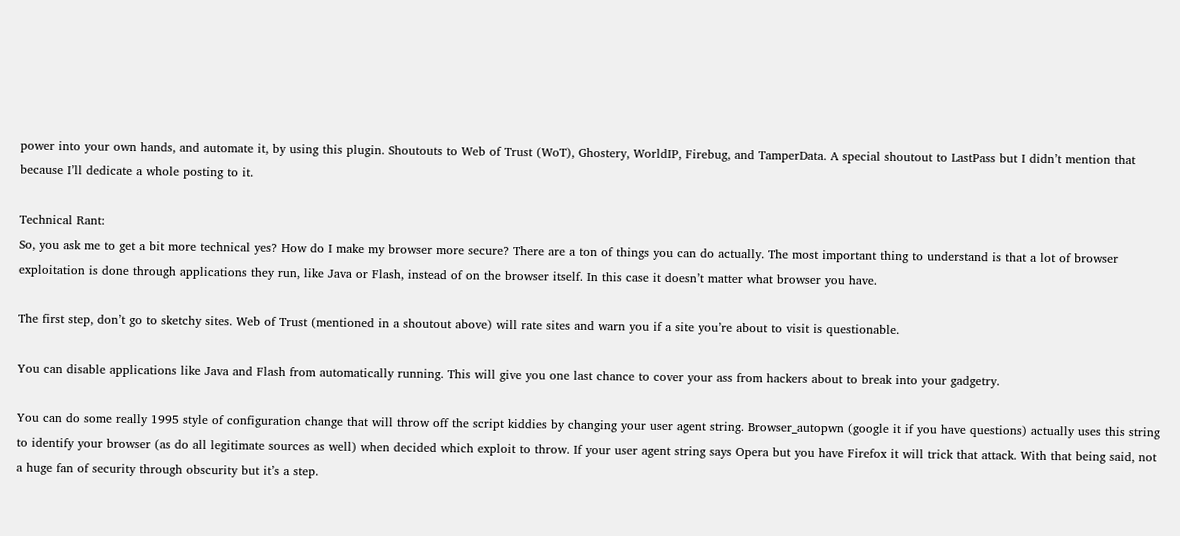power into your own hands, and automate it, by using this plugin. Shoutouts to Web of Trust (WoT), Ghostery, WorldIP, Firebug, and TamperData. A special shoutout to LastPass but I didn’t mention that because I’ll dedicate a whole posting to it.

Technical Rant:
So, you ask me to get a bit more technical yes? How do I make my browser more secure? There are a ton of things you can do actually. The most important thing to understand is that a lot of browser exploitation is done through applications they run, like Java or Flash, instead of on the browser itself. In this case it doesn’t matter what browser you have.

The first step, don’t go to sketchy sites. Web of Trust (mentioned in a shoutout above) will rate sites and warn you if a site you’re about to visit is questionable.

You can disable applications like Java and Flash from automatically running. This will give you one last chance to cover your ass from hackers about to break into your gadgetry.

You can do some really 1995 style of configuration change that will throw off the script kiddies by changing your user agent string. Browser_autopwn (google it if you have questions) actually uses this string to identify your browser (as do all legitimate sources as well) when decided which exploit to throw. If your user agent string says Opera but you have Firefox it will trick that attack. With that being said, not a huge fan of security through obscurity but it’s a step.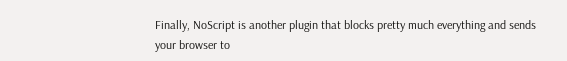Finally, NoScript is another plugin that blocks pretty much everything and sends your browser to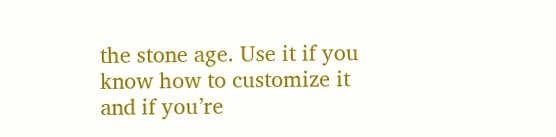the stone age. Use it if you know how to customize it and if you’re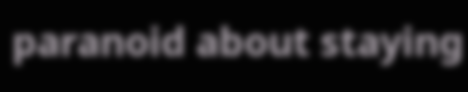paranoid about staying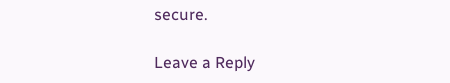secure.

Leave a Reply